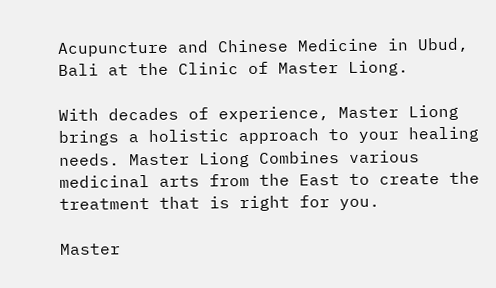Acupuncture and Chinese Medicine in Ubud, Bali at the Clinic of Master Liong.

With decades of experience, Master Liong brings a holistic approach to your healing needs. Master Liong Combines various medicinal arts from the East to create the treatment that is right for you.

Master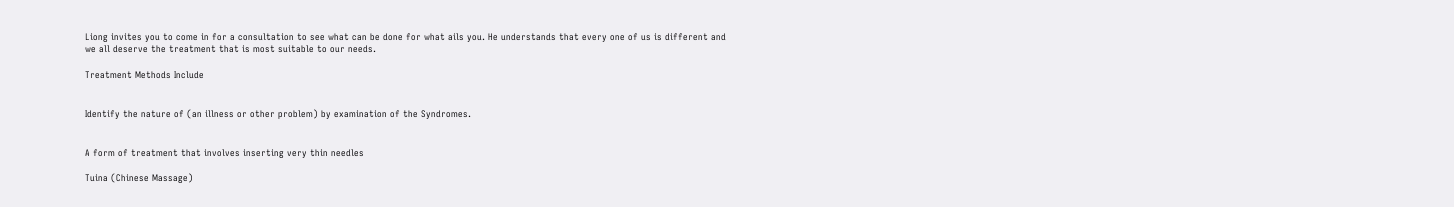Liong invites you to come in for a consultation to see what can be done for what ails you. He understands that every one of us is different and we all deserve the treatment that is most suitable to our needs.

Treatment Methods Include


Identify the nature of (an illness or other problem) by examination of the Syndromes.


A form of treatment that involves inserting very thin needles

Tuina (Chinese Massage)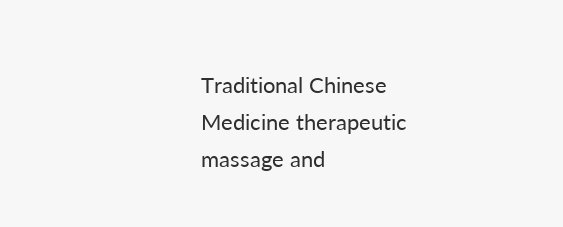Traditional Chinese Medicine therapeutic massage and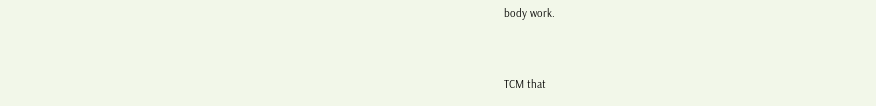body work.


TCM that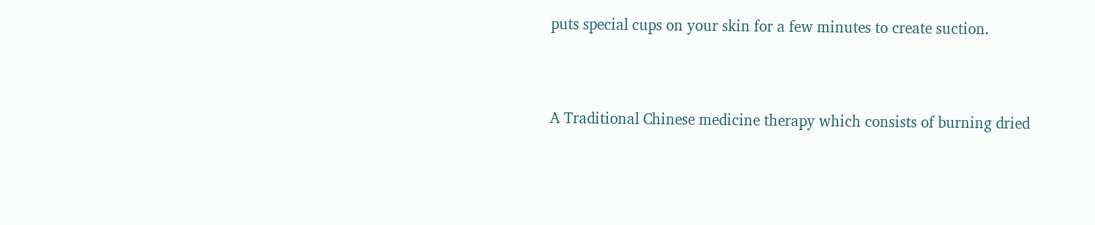puts special cups on your skin for a few minutes to create suction.


A Traditional Chinese medicine therapy which consists of burning dried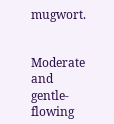mugwort.


Moderate and gentle-flowing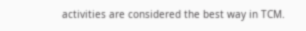activities are considered the best way in TCM.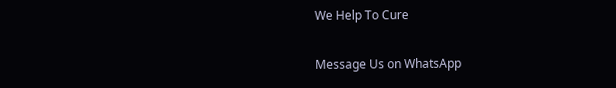We Help To Cure

Message Us on WhatsApp